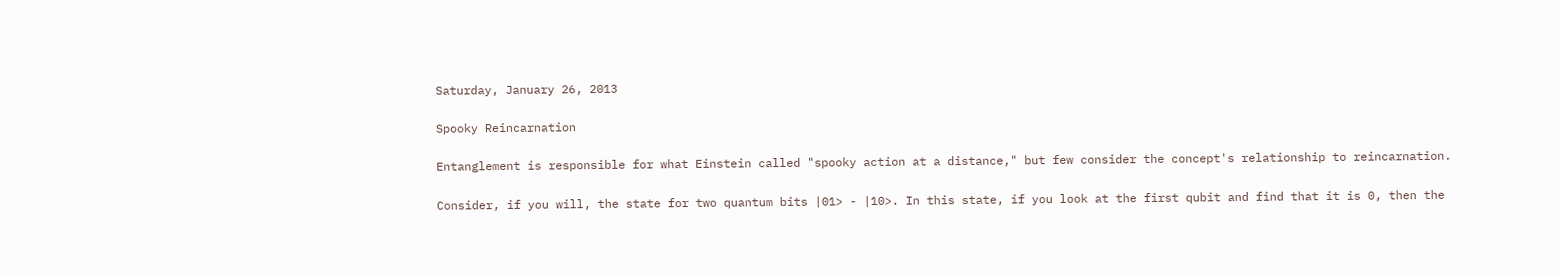Saturday, January 26, 2013

Spooky Reincarnation

Entanglement is responsible for what Einstein called "spooky action at a distance," but few consider the concept's relationship to reincarnation.

Consider, if you will, the state for two quantum bits |01> - |10>. In this state, if you look at the first qubit and find that it is 0, then the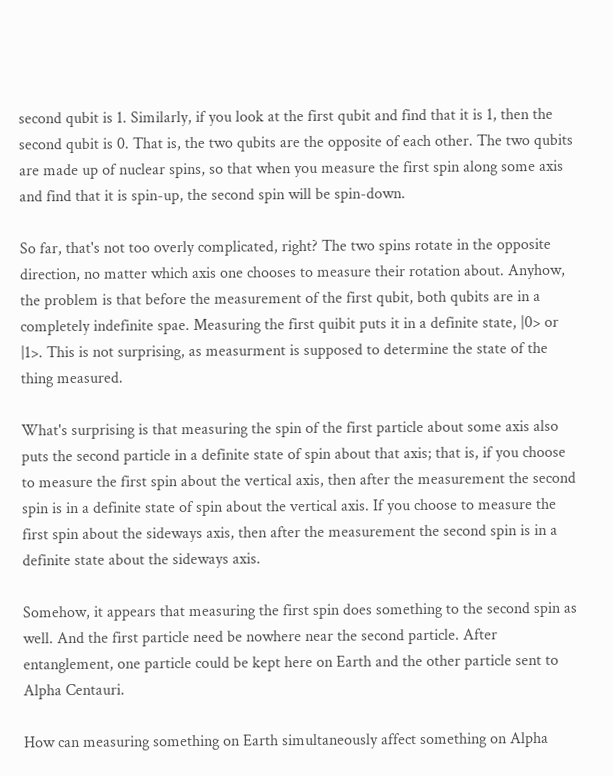second qubit is 1. Similarly, if you look at the first qubit and find that it is 1, then the second qubit is 0. That is, the two qubits are the opposite of each other. The two qubits are made up of nuclear spins, so that when you measure the first spin along some axis and find that it is spin-up, the second spin will be spin-down.

So far, that's not too overly complicated, right? The two spins rotate in the opposite direction, no matter which axis one chooses to measure their rotation about. Anyhow, the problem is that before the measurement of the first qubit, both qubits are in a completely indefinite spae. Measuring the first quibit puts it in a definite state, |0> or |1>. This is not surprising, as measurment is supposed to determine the state of the thing measured.

What's surprising is that measuring the spin of the first particle about some axis also puts the second particle in a definite state of spin about that axis; that is, if you choose to measure the first spin about the vertical axis, then after the measurement the second spin is in a definite state of spin about the vertical axis. If you choose to measure the first spin about the sideways axis, then after the measurement the second spin is in a definite state about the sideways axis.

Somehow, it appears that measuring the first spin does something to the second spin as well. And the first particle need be nowhere near the second particle. After entanglement, one particle could be kept here on Earth and the other particle sent to Alpha Centauri.

How can measuring something on Earth simultaneously affect something on Alpha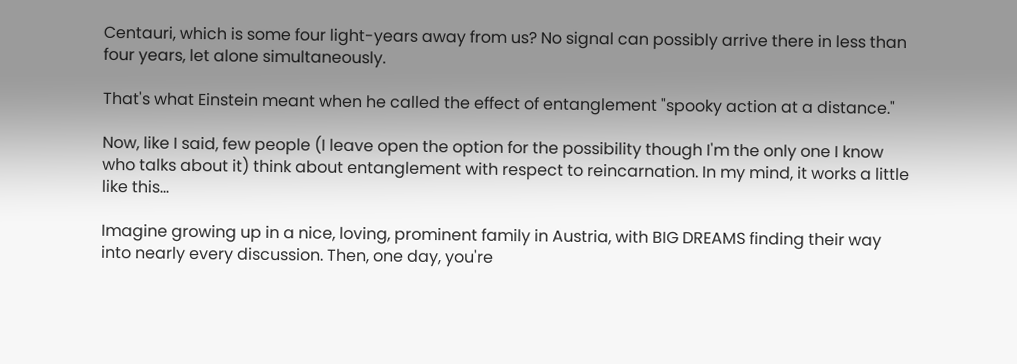Centauri, which is some four light-years away from us? No signal can possibly arrive there in less than four years, let alone simultaneously.

That's what Einstein meant when he called the effect of entanglement "spooky action at a distance."

Now, like I said, few people (I leave open the option for the possibility though I'm the only one I know who talks about it) think about entanglement with respect to reincarnation. In my mind, it works a little like this...

Imagine growing up in a nice, loving, prominent family in Austria, with BIG DREAMS finding their way into nearly every discussion. Then, one day, you're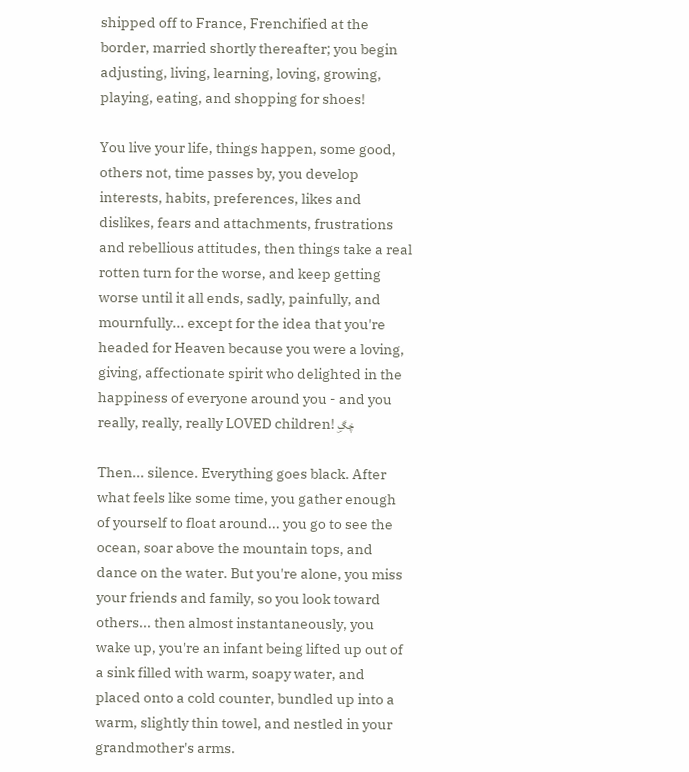shipped off to France, Frenchified at the border, married shortly thereafter; you begin adjusting, living, learning, loving, growing, playing, eating, and shopping for shoes!

You live your life, things happen, some good, others not, time passes by, you develop interests, habits, preferences, likes and dislikes, fears and attachments, frustrations and rebellious attitudes, then things take a real rotten turn for the worse, and keep getting worse until it all ends, sadly, painfully, and mournfully... except for the idea that you're headed for Heaven because you were a loving, giving, affectionate spirit who delighted in the happiness of everyone around you - and you really, really, really LOVED children! ڿڰۣ

Then... silence. Everything goes black. After what feels like some time, you gather enough of yourself to float around... you go to see the ocean, soar above the mountain tops, and dance on the water. But you're alone, you miss your friends and family, so you look toward others... then almost instantaneously, you wake up, you're an infant being lifted up out of a sink filled with warm, soapy water, and placed onto a cold counter, bundled up into a warm, slightly thin towel, and nestled in your grandmother's arms.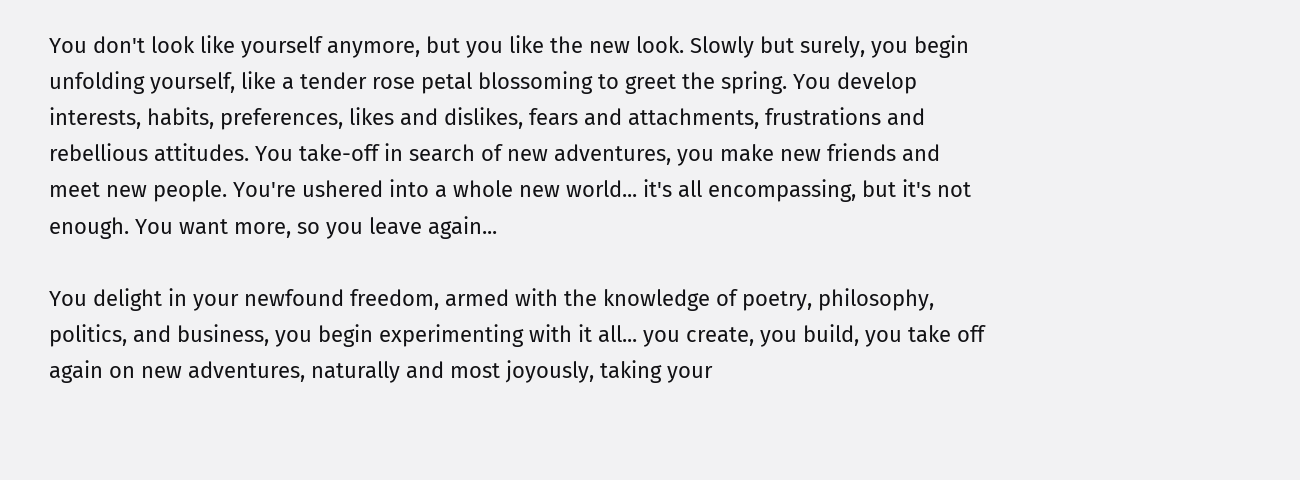You don't look like yourself anymore, but you like the new look. Slowly but surely, you begin unfolding yourself, like a tender rose petal blossoming to greet the spring. You develop interests, habits, preferences, likes and dislikes, fears and attachments, frustrations and rebellious attitudes. You take-off in search of new adventures, you make new friends and meet new people. You're ushered into a whole new world... it's all encompassing, but it's not enough. You want more, so you leave again...

You delight in your newfound freedom, armed with the knowledge of poetry, philosophy, politics, and business, you begin experimenting with it all... you create, you build, you take off again on new adventures, naturally and most joyously, taking your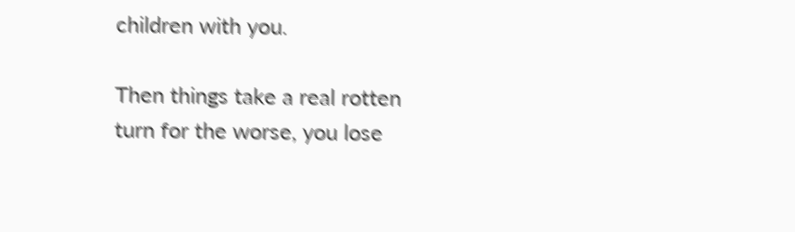children with you.

Then things take a real rotten turn for the worse, you lose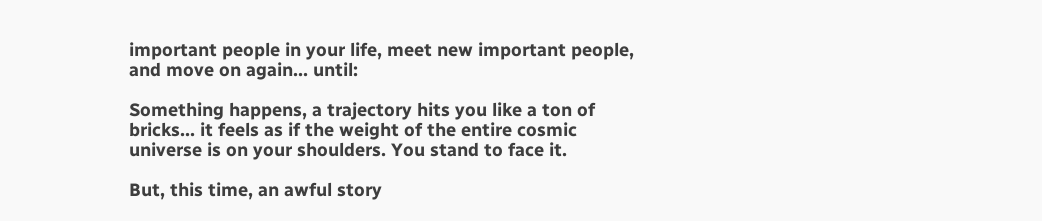important people in your life, meet new important people, and move on again... until:

Something happens, a trajectory hits you like a ton of bricks... it feels as if the weight of the entire cosmic universe is on your shoulders. You stand to face it.

But, this time, an awful story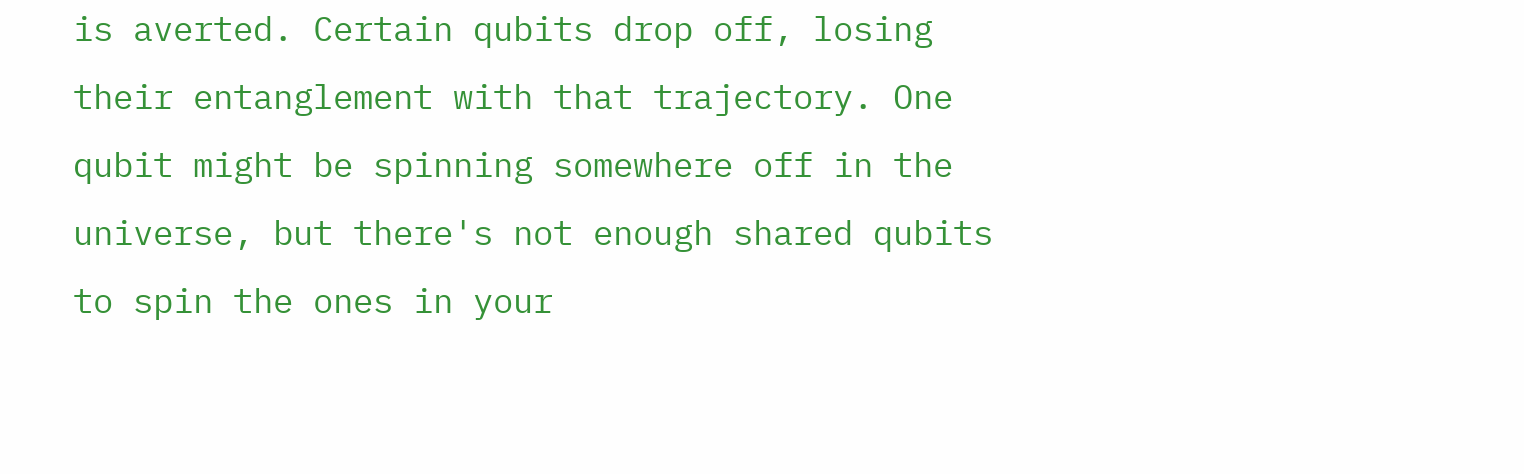is averted. Certain qubits drop off, losing their entanglement with that trajectory. One qubit might be spinning somewhere off in the universe, but there's not enough shared qubits to spin the ones in your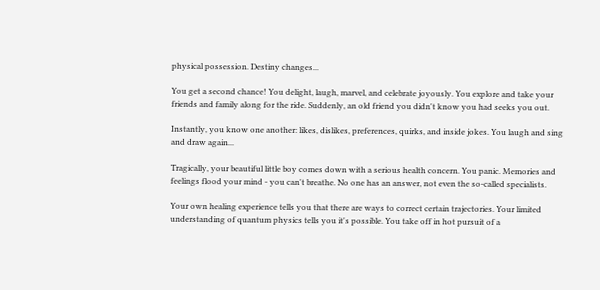physical possession. Destiny changes...

You get a second chance! You delight, laugh, marvel, and celebrate joyously. You explore and take your friends and family along for the ride. Suddenly, an old friend you didn't know you had seeks you out.

Instantly, you know one another: likes, dislikes, preferences, quirks, and inside jokes. You laugh and sing and draw again...

Tragically, your beautiful little boy comes down with a serious health concern. You panic. Memories and feelings flood your mind - you can't breathe. No one has an answer, not even the so-called specialists.

Your own healing experience tells you that there are ways to correct certain trajectories. Your limited understanding of quantum physics tells you it's possible. You take off in hot pursuit of a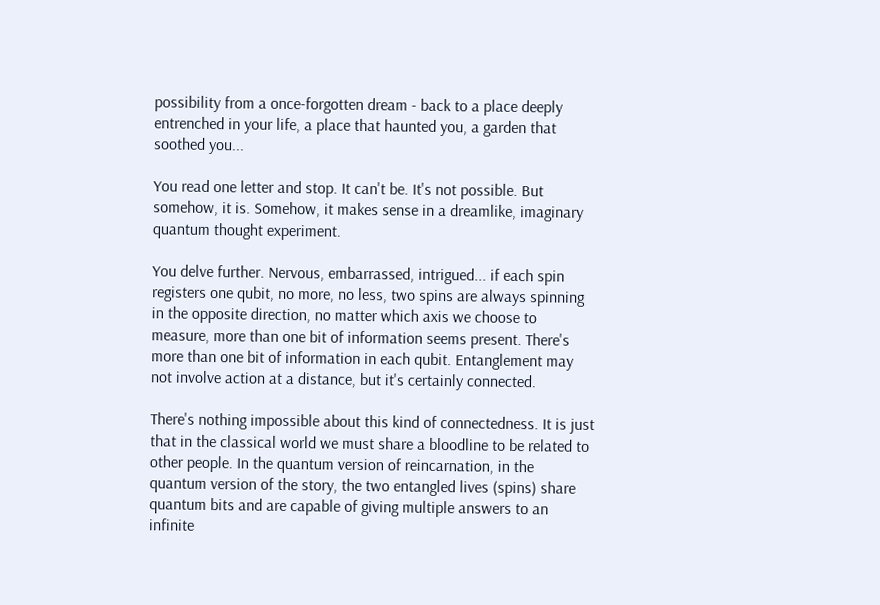possibility from a once-forgotten dream - back to a place deeply entrenched in your life, a place that haunted you, a garden that soothed you...

You read one letter and stop. It can't be. It's not possible. But somehow, it is. Somehow, it makes sense in a dreamlike, imaginary quantum thought experiment.

You delve further. Nervous, embarrassed, intrigued... if each spin registers one qubit, no more, no less, two spins are always spinning in the opposite direction, no matter which axis we choose to measure, more than one bit of information seems present. There's more than one bit of information in each qubit. Entanglement may not involve action at a distance, but it's certainly connected.

There's nothing impossible about this kind of connectedness. It is just that in the classical world we must share a bloodline to be related to other people. In the quantum version of reincarnation, in the quantum version of the story, the two entangled lives (spins) share quantum bits and are capable of giving multiple answers to an infinite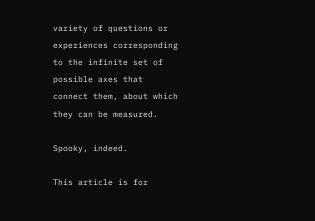variety of questions or experiences corresponding to the infinite set of possible axes that connect them, about which they can be measured.

Spooky, indeed.

This article is for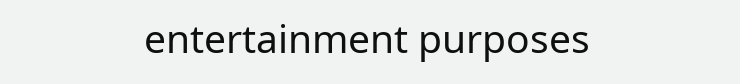entertainment purposes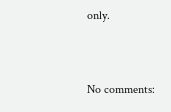only.


No comments: